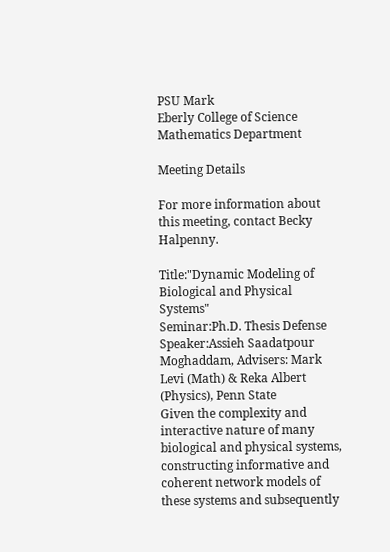PSU Mark
Eberly College of Science Mathematics Department

Meeting Details

For more information about this meeting, contact Becky Halpenny.

Title:"Dynamic Modeling of Biological and Physical Systems"
Seminar:Ph.D. Thesis Defense
Speaker:Assieh Saadatpour Moghaddam, Advisers: Mark Levi (Math) & Reka Albert (Physics), Penn State
Given the complexity and interactive nature of many biological and physical systems, constructing informative and coherent network models of these systems and subsequently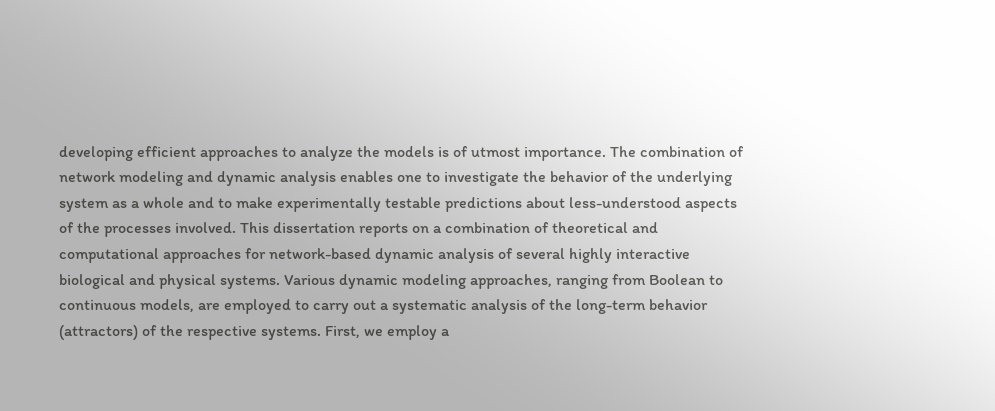developing efficient approaches to analyze the models is of utmost importance. The combination of network modeling and dynamic analysis enables one to investigate the behavior of the underlying system as a whole and to make experimentally testable predictions about less-understood aspects of the processes involved. This dissertation reports on a combination of theoretical and computational approaches for network-based dynamic analysis of several highly interactive biological and physical systems. Various dynamic modeling approaches, ranging from Boolean to continuous models, are employed to carry out a systematic analysis of the long-term behavior (attractors) of the respective systems. First, we employ a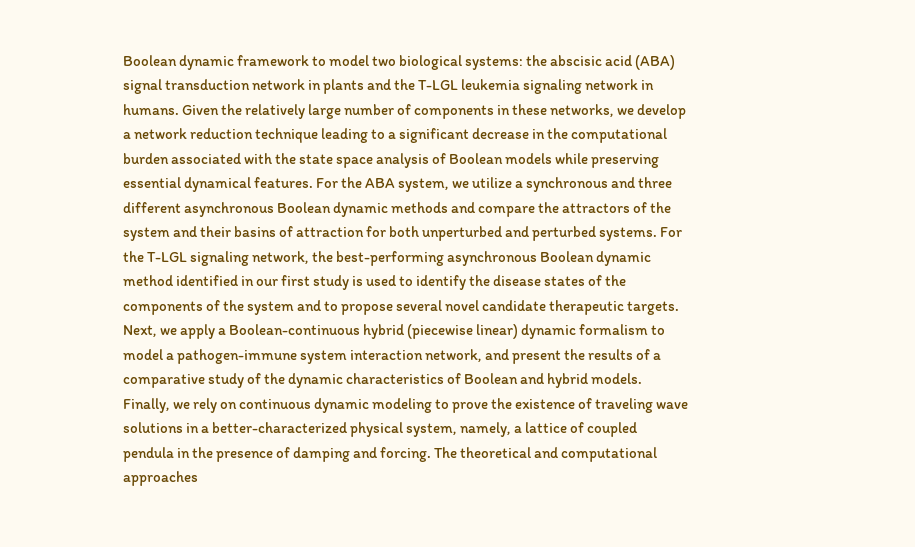Boolean dynamic framework to model two biological systems: the abscisic acid (ABA) signal transduction network in plants and the T-LGL leukemia signaling network in humans. Given the relatively large number of components in these networks, we develop a network reduction technique leading to a significant decrease in the computational burden associated with the state space analysis of Boolean models while preserving essential dynamical features. For the ABA system, we utilize a synchronous and three different asynchronous Boolean dynamic methods and compare the attractors of the system and their basins of attraction for both unperturbed and perturbed systems. For the T-LGL signaling network, the best-performing asynchronous Boolean dynamic method identified in our first study is used to identify the disease states of the components of the system and to propose several novel candidate therapeutic targets. Next, we apply a Boolean-continuous hybrid (piecewise linear) dynamic formalism to model a pathogen-immune system interaction network, and present the results of a comparative study of the dynamic characteristics of Boolean and hybrid models. Finally, we rely on continuous dynamic modeling to prove the existence of traveling wave solutions in a better-characterized physical system, namely, a lattice of coupled pendula in the presence of damping and forcing. The theoretical and computational approaches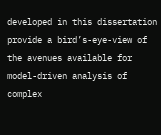developed in this dissertation provide a bird’s-eye-view of the avenues available for model-driven analysis of complex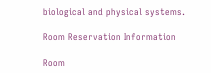biological and physical systems.

Room Reservation Information

Room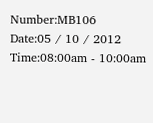Number:MB106
Date:05 / 10 / 2012
Time:08:00am - 10:00am